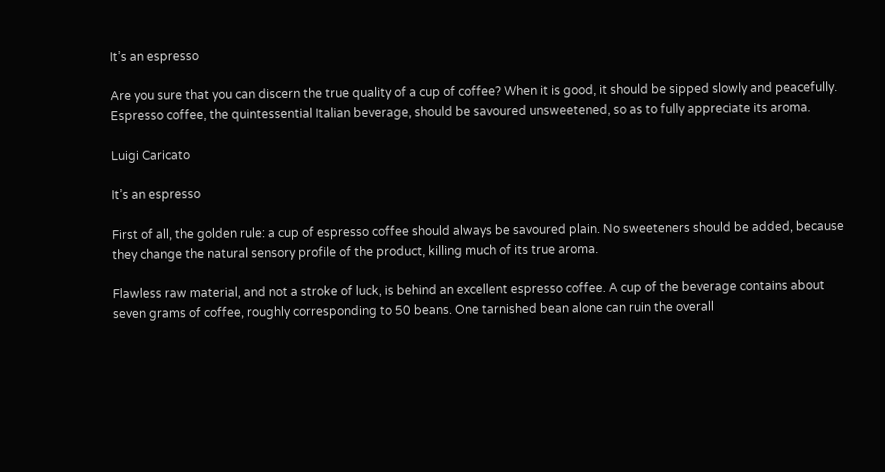It’s an espresso

Are you sure that you can discern the true quality of a cup of coffee? When it is good, it should be sipped slowly and peacefully. Espresso coffee, the quintessential Italian beverage, should be savoured unsweetened, so as to fully appreciate its aroma.

Luigi Caricato

It’s an espresso

First of all, the golden rule: a cup of espresso coffee should always be savoured plain. No sweeteners should be added, because they change the natural sensory profile of the product, killing much of its true aroma.

Flawless raw material, and not a stroke of luck, is behind an excellent espresso coffee. A cup of the beverage contains about seven grams of coffee, roughly corresponding to 50 beans. One tarnished bean alone can ruin the overall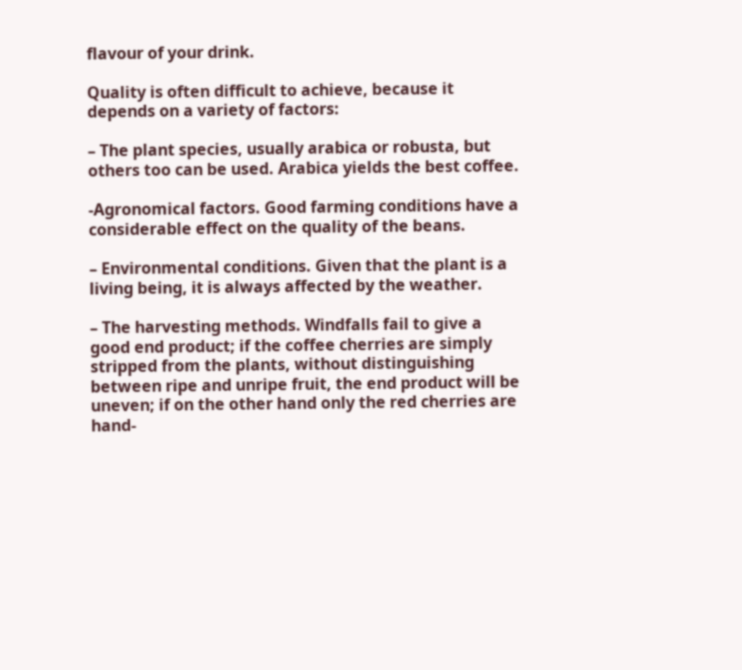flavour of your drink.

Quality is often difficult to achieve, because it depends on a variety of factors:

– The plant species, usually arabica or robusta, but others too can be used. Arabica yields the best coffee.

-Agronomical factors. Good farming conditions have a considerable effect on the quality of the beans.

– Environmental conditions. Given that the plant is a living being, it is always affected by the weather.

– The harvesting methods. Windfalls fail to give a good end product; if the coffee cherries are simply stripped from the plants, without distinguishing between ripe and unripe fruit, the end product will be uneven; if on the other hand only the red cherries are hand-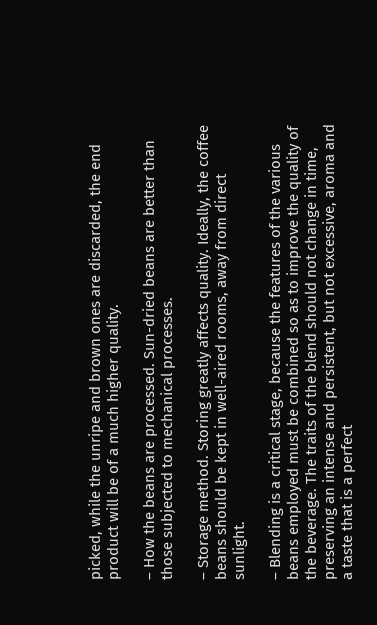picked, while the unripe and brown ones are discarded, the end product will be of a much higher quality.

– How the beans are processed. Sun-dried beans are better than those subjected to mechanical processes.

– Storage method. Storing greatly affects quality. Ideally, the coffee beans should be kept in well-aired rooms, away from direct sunlight.

– Blending is a critical stage, because the features of the various beans employed must be combined so as to improve the quality of the beverage. The traits of the blend should not change in time, preserving an intense and persistent, but not excessive, aroma and a taste that is a perfect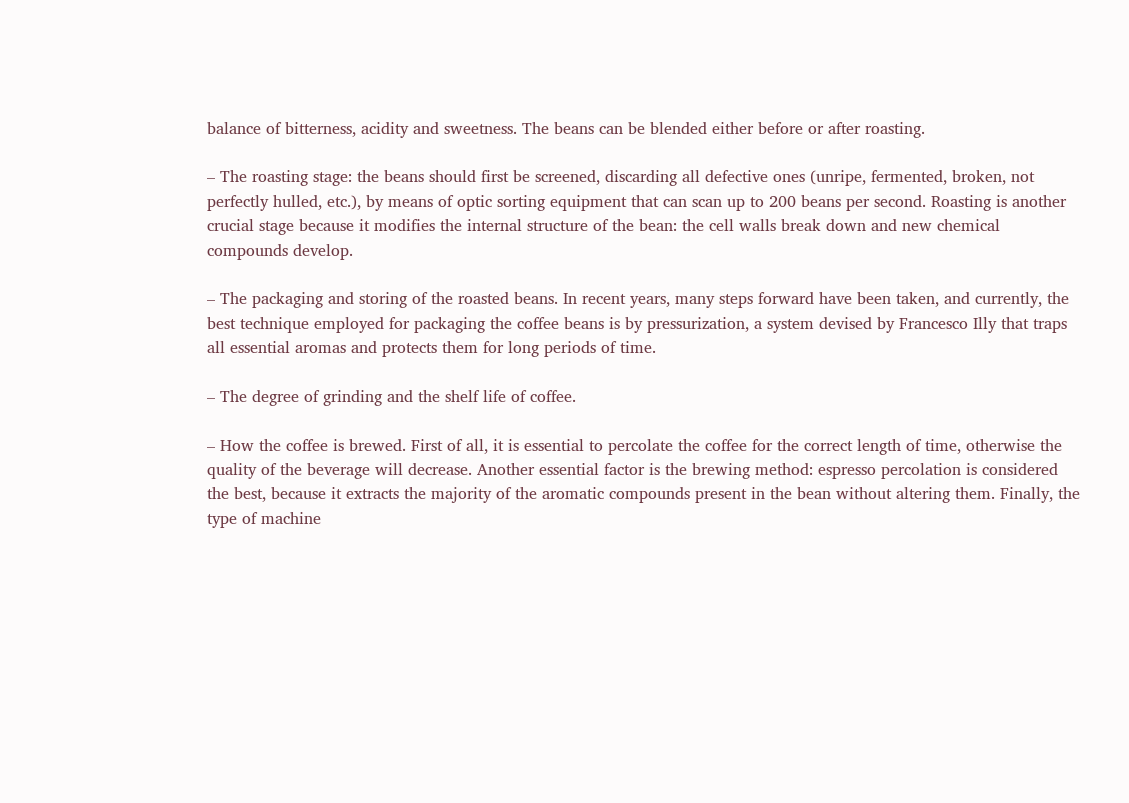balance of bitterness, acidity and sweetness. The beans can be blended either before or after roasting.

– The roasting stage: the beans should first be screened, discarding all defective ones (unripe, fermented, broken, not perfectly hulled, etc.), by means of optic sorting equipment that can scan up to 200 beans per second. Roasting is another crucial stage because it modifies the internal structure of the bean: the cell walls break down and new chemical compounds develop.

– The packaging and storing of the roasted beans. In recent years, many steps forward have been taken, and currently, the best technique employed for packaging the coffee beans is by pressurization, a system devised by Francesco Illy that traps all essential aromas and protects them for long periods of time.

– The degree of grinding and the shelf life of coffee.

– How the coffee is brewed. First of all, it is essential to percolate the coffee for the correct length of time, otherwise the quality of the beverage will decrease. Another essential factor is the brewing method: espresso percolation is considered the best, because it extracts the majority of the aromatic compounds present in the bean without altering them. Finally, the type of machine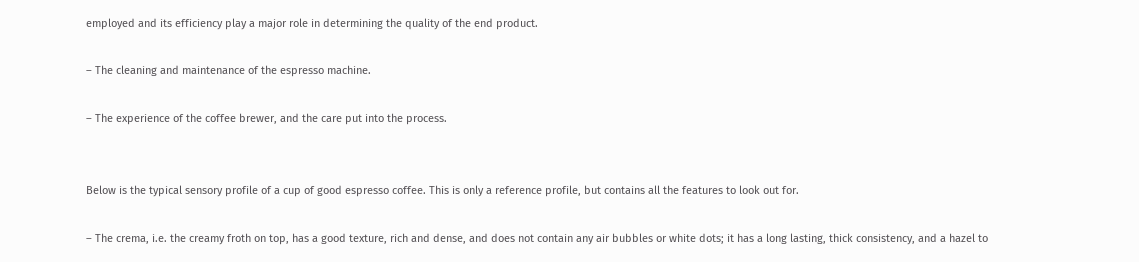employed and its efficiency play a major role in determining the quality of the end product.

– The cleaning and maintenance of the espresso machine.

– The experience of the coffee brewer, and the care put into the process.


Below is the typical sensory profile of a cup of good espresso coffee. This is only a reference profile, but contains all the features to look out for.

– The crema, i.e. the creamy froth on top, has a good texture, rich and dense, and does not contain any air bubbles or white dots; it has a long lasting, thick consistency, and a hazel to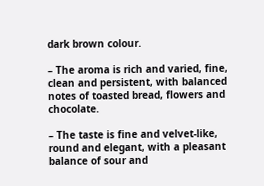dark brown colour.

– The aroma is rich and varied, fine, clean and persistent, with balanced notes of toasted bread, flowers and chocolate.

– The taste is fine and velvet-like, round and elegant, with a pleasant balance of sour and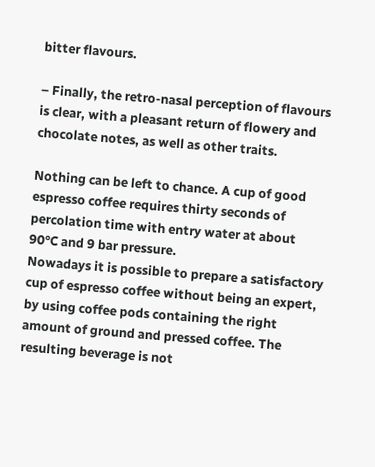bitter flavours.

– Finally, the retro-nasal perception of flavours is clear, with a pleasant return of flowery and chocolate notes, as well as other traits.

Nothing can be left to chance. A cup of good espresso coffee requires thirty seconds of percolation time with entry water at about 90°C and 9 bar pressure.
Nowadays it is possible to prepare a satisfactory cup of espresso coffee without being an expert, by using coffee pods containing the right amount of ground and pressed coffee. The resulting beverage is not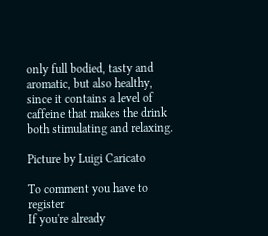only full bodied, tasty and aromatic, but also healthy, since it contains a level of caffeine that makes the drink both stimulating and relaxing.

Picture by Luigi Caricato

To comment you have to register
If you're already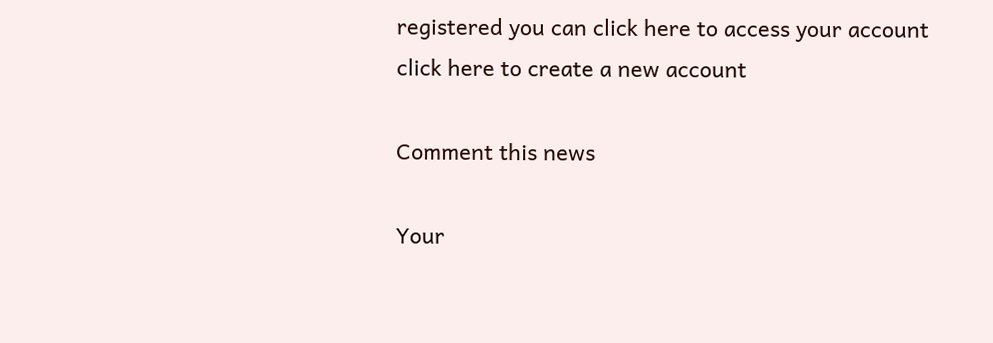registered you can click here to access your account
click here to create a new account

Comment this news

Your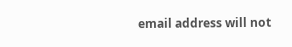email address will not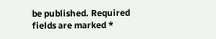be published. Required fields are marked *